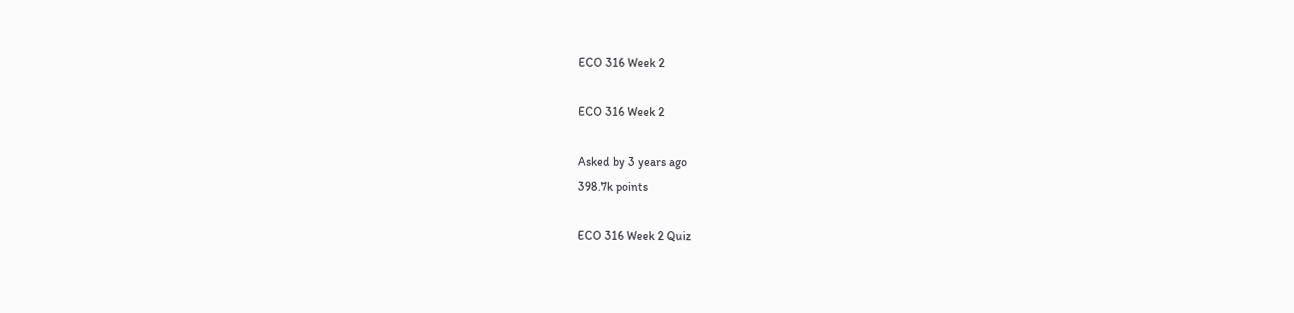ECO 316 Week 2

ECO 316 Week 2

Asked by 3 years ago
398.7k points

ECO 316 Week 2 Quiz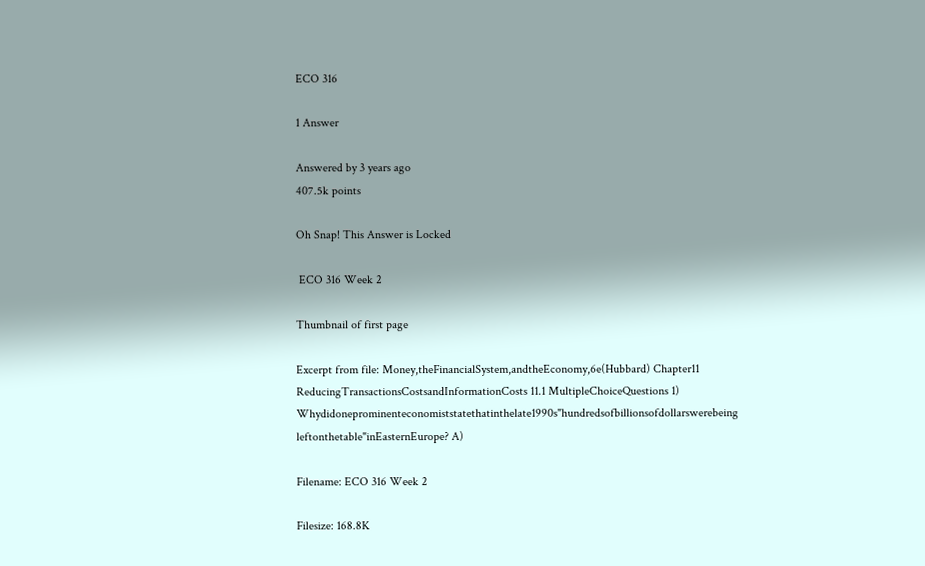ECO 316

1 Answer

Answered by 3 years ago
407.5k points

Oh Snap! This Answer is Locked

 ECO 316 Week 2

Thumbnail of first page

Excerpt from file: Money,theFinancialSystem,andtheEconomy,6e(Hubbard) Chapter11 ReducingTransactionsCostsandInformationCosts 11.1 MultipleChoiceQuestions 1) Whydidoneprominenteconomiststatethatinthelate1990s"hundredsofbillionsofdollarswerebeing leftonthetable"inEasternEurope? A)

Filename: ECO 316 Week 2

Filesize: 168.8K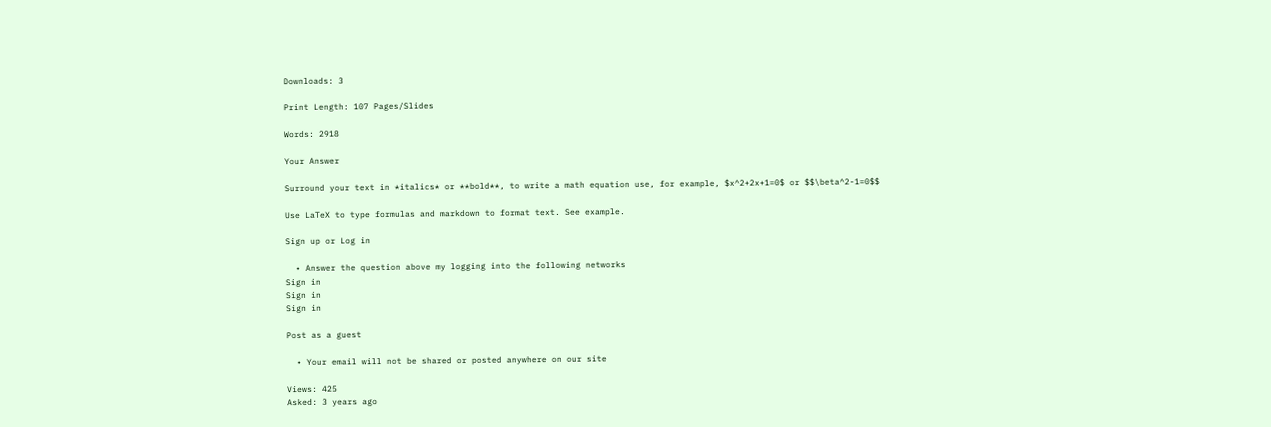Downloads: 3

Print Length: 107 Pages/Slides

Words: 2918

Your Answer

Surround your text in *italics* or **bold**, to write a math equation use, for example, $x^2+2x+1=0$ or $$\beta^2-1=0$$

Use LaTeX to type formulas and markdown to format text. See example.

Sign up or Log in

  • Answer the question above my logging into the following networks
Sign in
Sign in
Sign in

Post as a guest

  • Your email will not be shared or posted anywhere on our site

Views: 425
Asked: 3 years ago